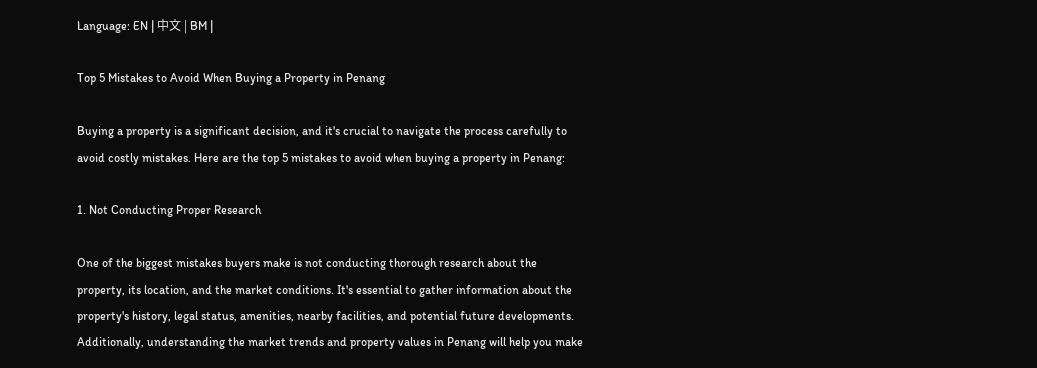Language: EN | 中文 | BM |

Top 5 Mistakes to Avoid When Buying a Property in Penang

Buying a property is a significant decision, and it's crucial to navigate the process carefully to avoid costly mistakes. Here are the top 5 mistakes to avoid when buying a property in Penang:

1. Not Conducting Proper Research

One of the biggest mistakes buyers make is not conducting thorough research about the property, its location, and the market conditions. It's essential to gather information about the property's history, legal status, amenities, nearby facilities, and potential future developments. Additionally, understanding the market trends and property values in Penang will help you make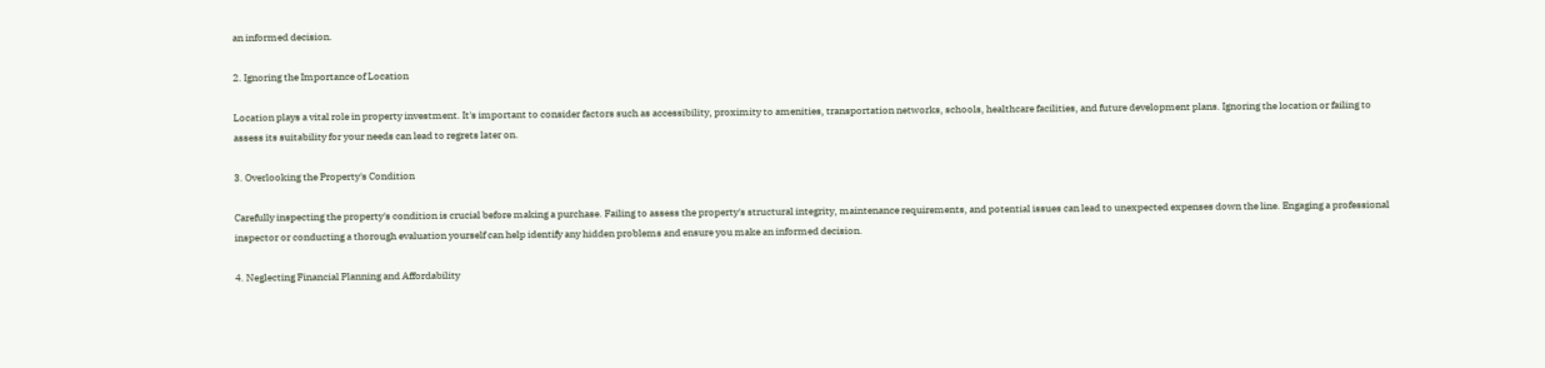an informed decision.

2. Ignoring the Importance of Location

Location plays a vital role in property investment. It's important to consider factors such as accessibility, proximity to amenities, transportation networks, schools, healthcare facilities, and future development plans. Ignoring the location or failing to assess its suitability for your needs can lead to regrets later on.

3. Overlooking the Property's Condition

Carefully inspecting the property's condition is crucial before making a purchase. Failing to assess the property's structural integrity, maintenance requirements, and potential issues can lead to unexpected expenses down the line. Engaging a professional inspector or conducting a thorough evaluation yourself can help identify any hidden problems and ensure you make an informed decision.

4. Neglecting Financial Planning and Affordability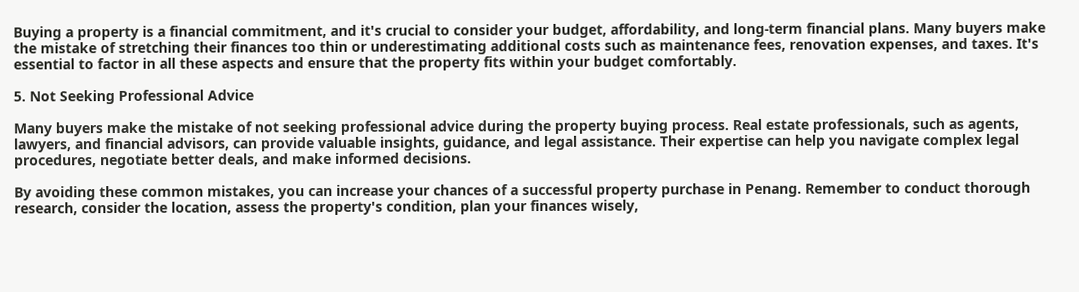Buying a property is a financial commitment, and it's crucial to consider your budget, affordability, and long-term financial plans. Many buyers make the mistake of stretching their finances too thin or underestimating additional costs such as maintenance fees, renovation expenses, and taxes. It's essential to factor in all these aspects and ensure that the property fits within your budget comfortably.

5. Not Seeking Professional Advice

Many buyers make the mistake of not seeking professional advice during the property buying process. Real estate professionals, such as agents, lawyers, and financial advisors, can provide valuable insights, guidance, and legal assistance. Their expertise can help you navigate complex legal procedures, negotiate better deals, and make informed decisions.

By avoiding these common mistakes, you can increase your chances of a successful property purchase in Penang. Remember to conduct thorough research, consider the location, assess the property's condition, plan your finances wisely,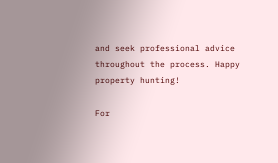and seek professional advice throughout the process. Happy property hunting!

For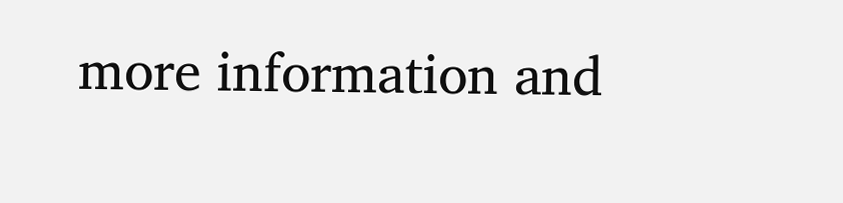more information and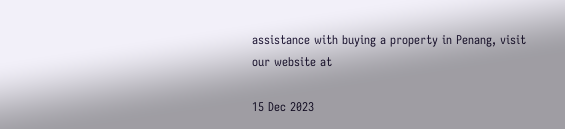assistance with buying a property in Penang, visit our website at

15 Dec 2023